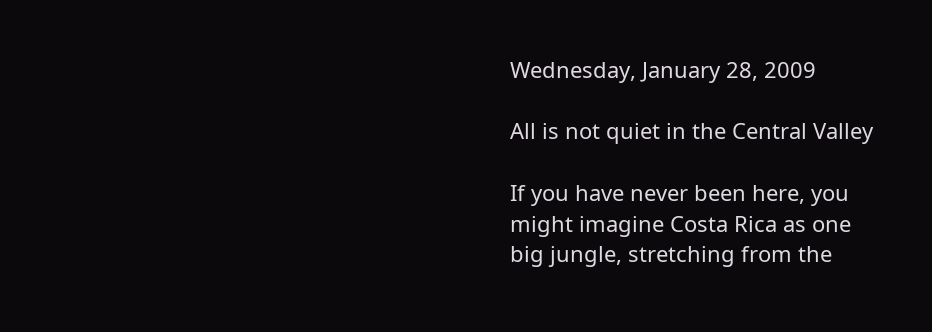Wednesday, January 28, 2009

All is not quiet in the Central Valley

If you have never been here, you might imagine Costa Rica as one big jungle, stretching from the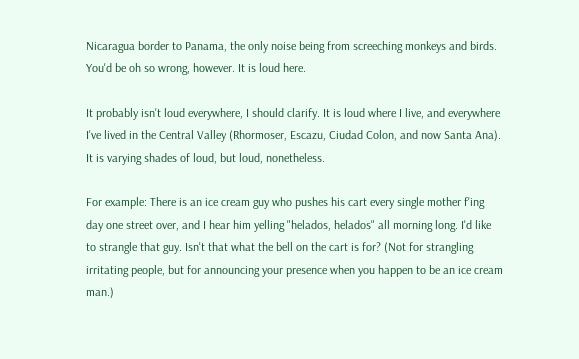Nicaragua border to Panama, the only noise being from screeching monkeys and birds. You'd be oh so wrong, however. It is loud here.

It probably isn't loud everywhere, I should clarify. It is loud where I live, and everywhere I've lived in the Central Valley (Rhormoser, Escazu, Ciudad Colon, and now Santa Ana). It is varying shades of loud, but loud, nonetheless.

For example: There is an ice cream guy who pushes his cart every single mother f'ing day one street over, and I hear him yelling "helados, helados" all morning long. I'd like to strangle that guy. Isn't that what the bell on the cart is for? (Not for strangling irritating people, but for announcing your presence when you happen to be an ice cream man.)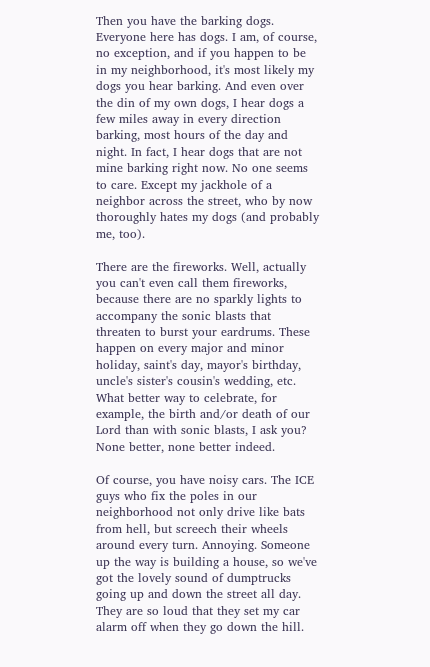Then you have the barking dogs. Everyone here has dogs. I am, of course, no exception, and if you happen to be in my neighborhood, it's most likely my dogs you hear barking. And even over the din of my own dogs, I hear dogs a few miles away in every direction barking, most hours of the day and night. In fact, I hear dogs that are not mine barking right now. No one seems to care. Except my jackhole of a neighbor across the street, who by now thoroughly hates my dogs (and probably me, too).

There are the fireworks. Well, actually you can't even call them fireworks, because there are no sparkly lights to accompany the sonic blasts that threaten to burst your eardrums. These happen on every major and minor holiday, saint's day, mayor's birthday, uncle's sister's cousin's wedding, etc. What better way to celebrate, for example, the birth and/or death of our Lord than with sonic blasts, I ask you? None better, none better indeed.

Of course, you have noisy cars. The ICE guys who fix the poles in our neighborhood not only drive like bats from hell, but screech their wheels around every turn. Annoying. Someone up the way is building a house, so we've got the lovely sound of dumptrucks going up and down the street all day. They are so loud that they set my car alarm off when they go down the hill.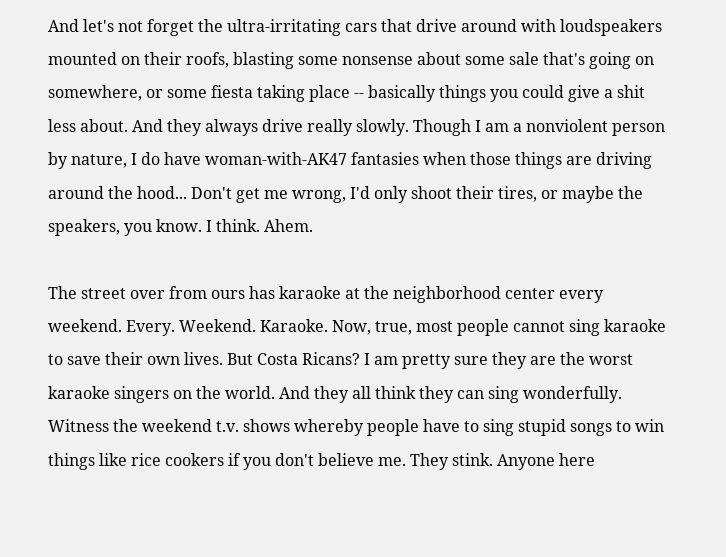And let's not forget the ultra-irritating cars that drive around with loudspeakers mounted on their roofs, blasting some nonsense about some sale that's going on somewhere, or some fiesta taking place -- basically things you could give a shit less about. And they always drive really slowly. Though I am a nonviolent person by nature, I do have woman-with-AK47 fantasies when those things are driving around the hood... Don't get me wrong, I'd only shoot their tires, or maybe the speakers, you know. I think. Ahem.

The street over from ours has karaoke at the neighborhood center every weekend. Every. Weekend. Karaoke. Now, true, most people cannot sing karaoke to save their own lives. But Costa Ricans? I am pretty sure they are the worst karaoke singers on the world. And they all think they can sing wonderfully. Witness the weekend t.v. shows whereby people have to sing stupid songs to win things like rice cookers if you don't believe me. They stink. Anyone here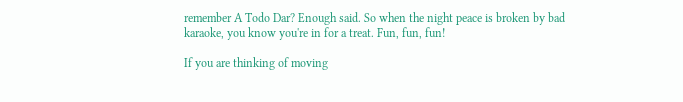remember A Todo Dar? Enough said. So when the night peace is broken by bad karaoke, you know you're in for a treat. Fun, fun, fun!

If you are thinking of moving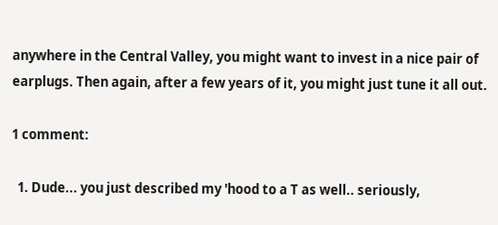anywhere in the Central Valley, you might want to invest in a nice pair of earplugs. Then again, after a few years of it, you might just tune it all out.

1 comment:

  1. Dude... you just described my 'hood to a T as well.. seriously,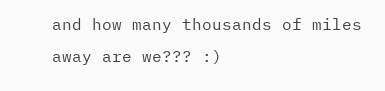and how many thousands of miles away are we??? :)